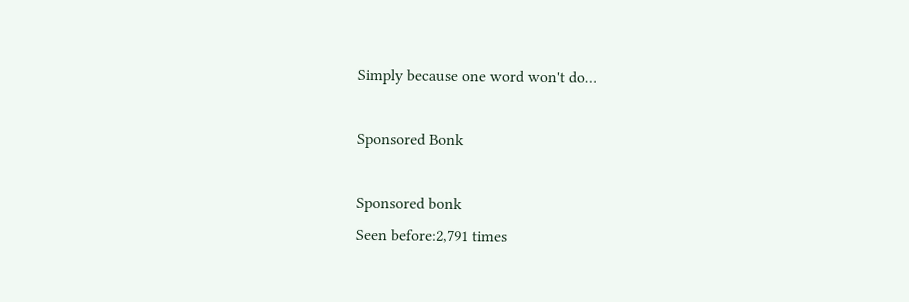Simply because one word won't do…

Sponsored Bonk

Sponsored bonk
Seen before:2,791 times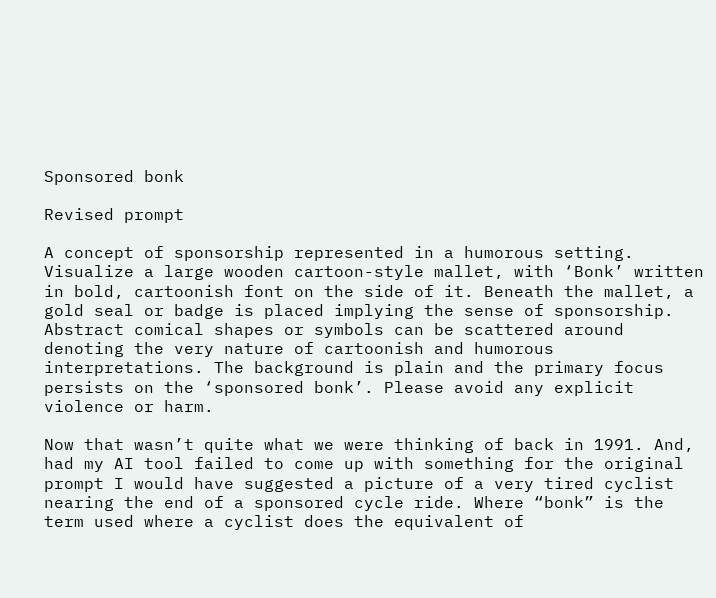Sponsored bonk

Revised prompt

A concept of sponsorship represented in a humorous setting. Visualize a large wooden cartoon-style mallet, with ‘Bonk’ written in bold, cartoonish font on the side of it. Beneath the mallet, a gold seal or badge is placed implying the sense of sponsorship. Abstract comical shapes or symbols can be scattered around denoting the very nature of cartoonish and humorous interpretations. The background is plain and the primary focus persists on the ‘sponsored bonk’. Please avoid any explicit violence or harm.

Now that wasn’t quite what we were thinking of back in 1991. And, had my AI tool failed to come up with something for the original prompt I would have suggested a picture of a very tired cyclist nearing the end of a sponsored cycle ride. Where “bonk” is the term used where a cyclist does the equivalent of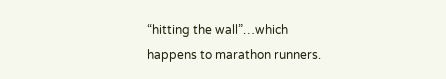“hitting the wall”…which happens to marathon runners.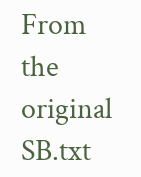From the original SB.txt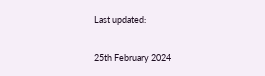Last updated:

25th February 2024